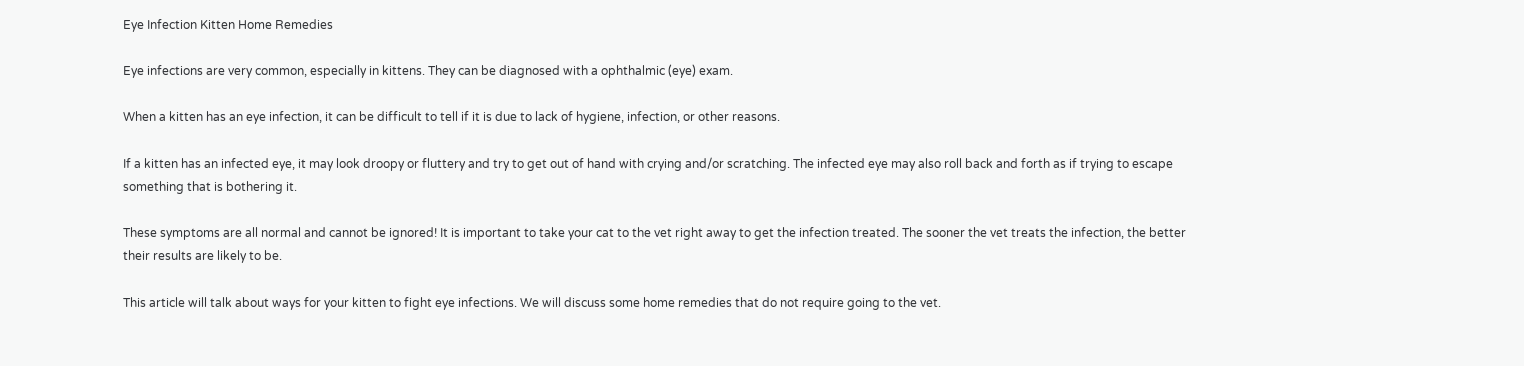Eye Infection Kitten Home Remedies

Eye infections are very common, especially in kittens. They can be diagnosed with a ophthalmic (eye) exam.

When a kitten has an eye infection, it can be difficult to tell if it is due to lack of hygiene, infection, or other reasons.

If a kitten has an infected eye, it may look droopy or fluttery and try to get out of hand with crying and/or scratching. The infected eye may also roll back and forth as if trying to escape something that is bothering it.

These symptoms are all normal and cannot be ignored! It is important to take your cat to the vet right away to get the infection treated. The sooner the vet treats the infection, the better their results are likely to be.

This article will talk about ways for your kitten to fight eye infections. We will discuss some home remedies that do not require going to the vet.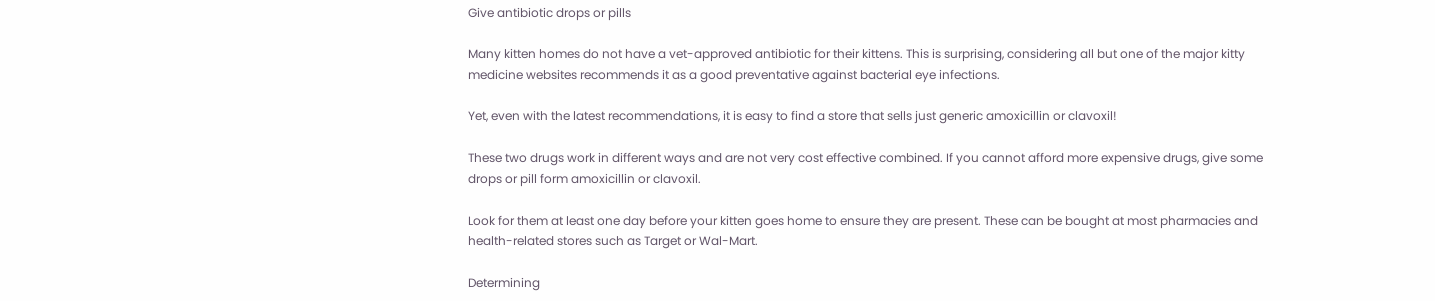Give antibiotic drops or pills

Many kitten homes do not have a vet-approved antibiotic for their kittens. This is surprising, considering all but one of the major kitty medicine websites recommends it as a good preventative against bacterial eye infections.

Yet, even with the latest recommendations, it is easy to find a store that sells just generic amoxicillin or clavoxil!

These two drugs work in different ways and are not very cost effective combined. If you cannot afford more expensive drugs, give some drops or pill form amoxicillin or clavoxil.

Look for them at least one day before your kitten goes home to ensure they are present. These can be bought at most pharmacies and health-related stores such as Target or Wal-Mart.

Determining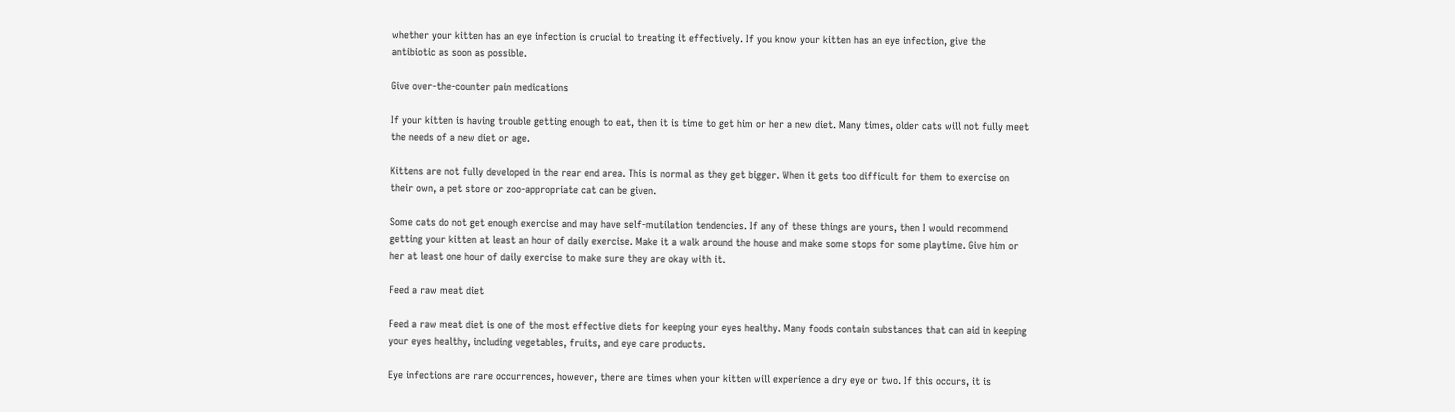whether your kitten has an eye infection is crucial to treating it effectively. If you know your kitten has an eye infection, give the antibiotic as soon as possible.

Give over-the-counter pain medications

If your kitten is having trouble getting enough to eat, then it is time to get him or her a new diet. Many times, older cats will not fully meet the needs of a new diet or age.

Kittens are not fully developed in the rear end area. This is normal as they get bigger. When it gets too difficult for them to exercise on their own, a pet store or zoo-appropriate cat can be given.

Some cats do not get enough exercise and may have self-mutilation tendencies. If any of these things are yours, then I would recommend getting your kitten at least an hour of daily exercise. Make it a walk around the house and make some stops for some playtime. Give him or her at least one hour of daily exercise to make sure they are okay with it.

Feed a raw meat diet

Feed a raw meat diet is one of the most effective diets for keeping your eyes healthy. Many foods contain substances that can aid in keeping your eyes healthy, including vegetables, fruits, and eye care products.

Eye infections are rare occurrences, however, there are times when your kitten will experience a dry eye or two. If this occurs, it is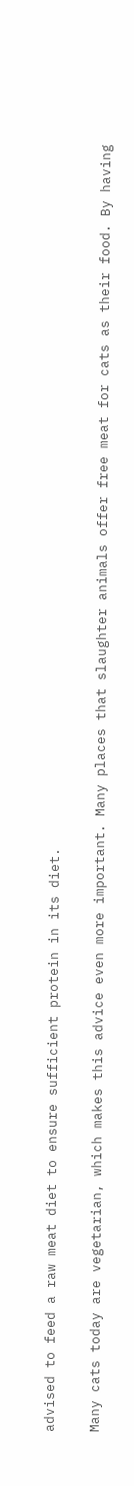advised to feed a raw meat diet to ensure sufficient protein in its diet.

Many cats today are vegetarian, which makes this advice even more important. Many places that slaughter animals offer free meat for cats as their food. By having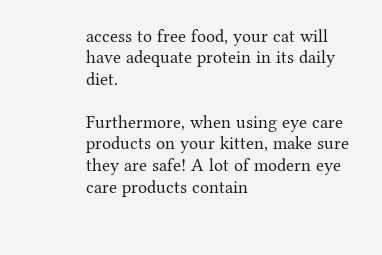access to free food, your cat will have adequate protein in its daily diet.

Furthermore, when using eye care products on your kitten, make sure they are safe! A lot of modern eye care products contain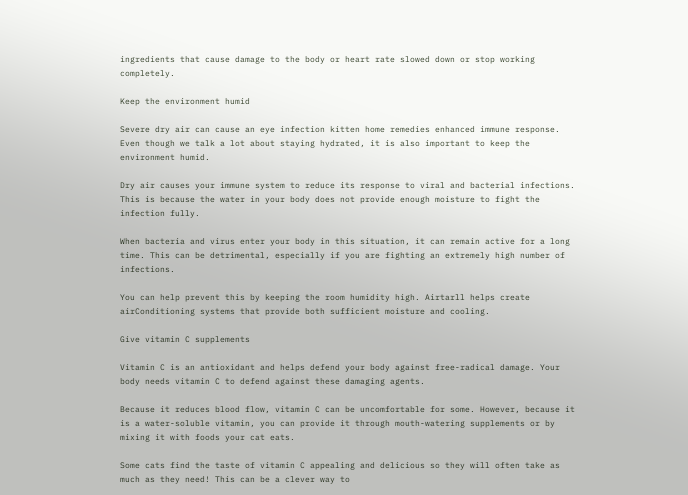ingredients that cause damage to the body or heart rate slowed down or stop working completely.

Keep the environment humid

Severe dry air can cause an eye infection kitten home remedies enhanced immune response. Even though we talk a lot about staying hydrated, it is also important to keep the environment humid.

Dry air causes your immune system to reduce its response to viral and bacterial infections. This is because the water in your body does not provide enough moisture to fight the infection fully.

When bacteria and virus enter your body in this situation, it can remain active for a long time. This can be detrimental, especially if you are fighting an extremely high number of infections.

You can help prevent this by keeping the room humidity high. Airtarll helps create airConditioning systems that provide both sufficient moisture and cooling.

Give vitamin C supplements

Vitamin C is an antioxidant and helps defend your body against free-radical damage. Your body needs vitamin C to defend against these damaging agents.

Because it reduces blood flow, vitamin C can be uncomfortable for some. However, because it is a water-soluble vitamin, you can provide it through mouth-watering supplements or by mixing it with foods your cat eats.

Some cats find the taste of vitamin C appealing and delicious so they will often take as much as they need! This can be a clever way to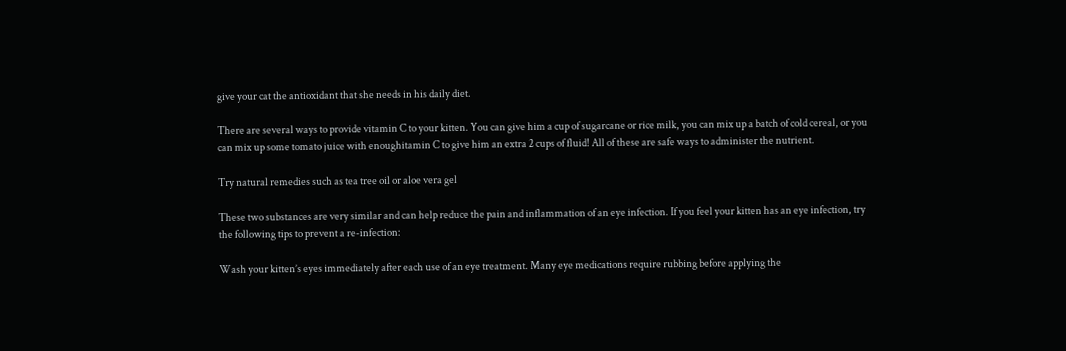give your cat the antioxidant that she needs in his daily diet.

There are several ways to provide vitamin C to your kitten. You can give him a cup of sugarcane or rice milk, you can mix up a batch of cold cereal, or you can mix up some tomato juice with enoughitamin C to give him an extra 2 cups of fluid! All of these are safe ways to administer the nutrient.

Try natural remedies such as tea tree oil or aloe vera gel

These two substances are very similar and can help reduce the pain and inflammation of an eye infection. If you feel your kitten has an eye infection, try the following tips to prevent a re-infection:

Wash your kitten’s eyes immediately after each use of an eye treatment. Many eye medications require rubbing before applying the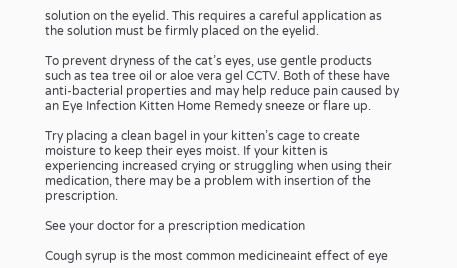solution on the eyelid. This requires a careful application as the solution must be firmly placed on the eyelid.

To prevent dryness of the cat’s eyes, use gentle products such as tea tree oil or aloe vera gel CCTV. Both of these have anti-bacterial properties and may help reduce pain caused by an Eye Infection Kitten Home Remedy sneeze or flare up.

Try placing a clean bagel in your kitten’s cage to create moisture to keep their eyes moist. If your kitten is experiencing increased crying or struggling when using their medication, there may be a problem with insertion of the prescription.

See your doctor for a prescription medication

Cough syrup is the most common medicineaint effect of eye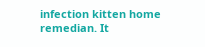infection kitten home remedian. It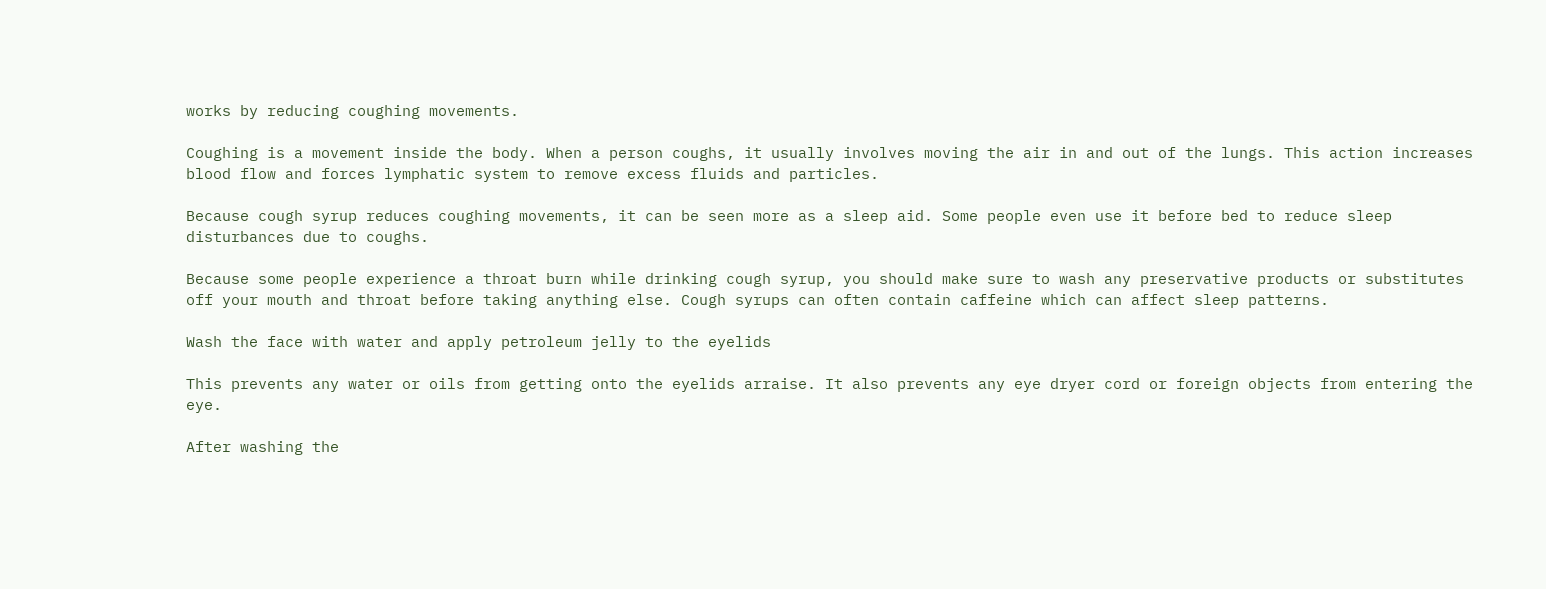works by reducing coughing movements.

Coughing is a movement inside the body. When a person coughs, it usually involves moving the air in and out of the lungs. This action increases blood flow and forces lymphatic system to remove excess fluids and particles.

Because cough syrup reduces coughing movements, it can be seen more as a sleep aid. Some people even use it before bed to reduce sleep disturbances due to coughs.

Because some people experience a throat burn while drinking cough syrup, you should make sure to wash any preservative products or substitutes off your mouth and throat before taking anything else. Cough syrups can often contain caffeine which can affect sleep patterns.

Wash the face with water and apply petroleum jelly to the eyelids

This prevents any water or oils from getting onto the eyelids arraise. It also prevents any eye dryer cord or foreign objects from entering the eye.

After washing the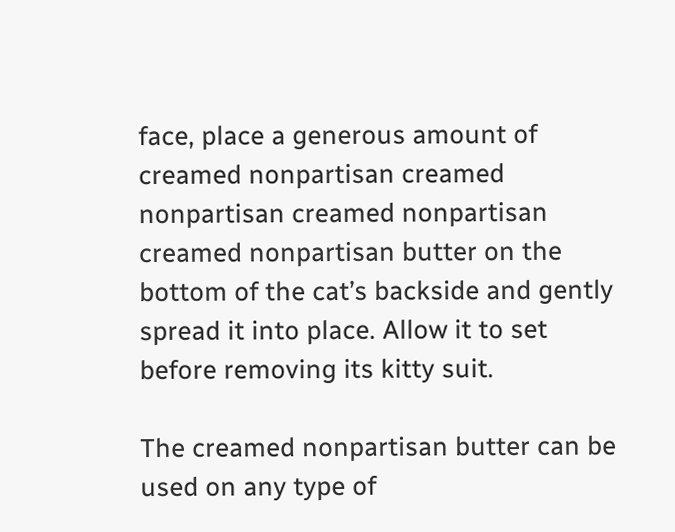face, place a generous amount of creamed nonpartisan creamed nonpartisan creamed nonpartisan creamed nonpartisan butter on the bottom of the cat’s backside and gently spread it into place. Allow it to set before removing its kitty suit.

The creamed nonpartisan butter can be used on any type of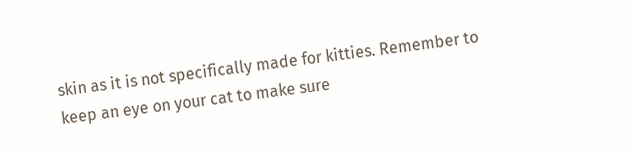skin as it is not specifically made for kitties. Remember to keep an eye on your cat to make sure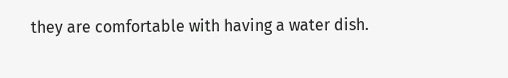they are comfortable with having a water dish.